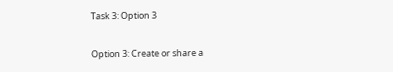Task 3: Option 3

Option 3: Create or share a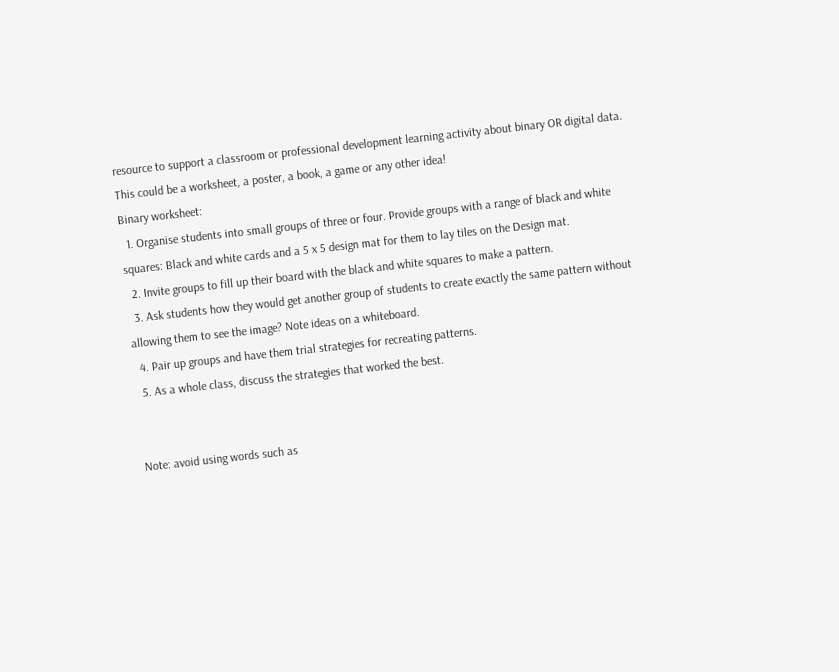resource to support a classroom or professional development learning activity about binary OR digital data. This could be a worksheet, a poster, a book, a game or any other idea!
Binary worksheet:
  1. Organise students into small groups of three or four. Provide groups with a range of black and white squares: Black and white cards and a 5 x 5 design mat for them to lay tiles on the Design mat.
  2. Invite groups to fill up their board with the black and white squares to make a pattern.
  3. Ask students how they would get another group of students to create exactly the same pattern without allowing them to see the image? Note ideas on a whiteboard.
  4. Pair up groups and have them trial strategies for recreating patterns.
  5. As a whole class, discuss the strategies that worked the best.


Note: avoid using words such as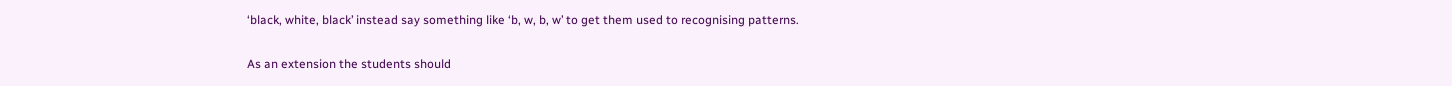‘black, white, black’ instead say something like ‘b, w, b, w’ to get them used to recognising patterns.

As an extension the students should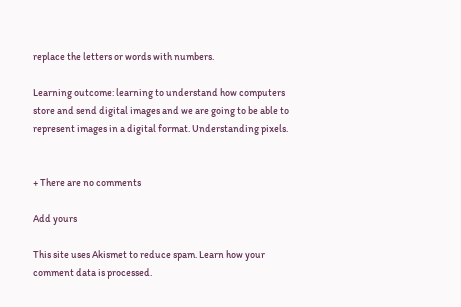replace the letters or words with numbers.

Learning outcome: learning to understand how computers store and send digital images and we are going to be able to represent images in a digital format. Understanding pixels.


+ There are no comments

Add yours

This site uses Akismet to reduce spam. Learn how your comment data is processed.